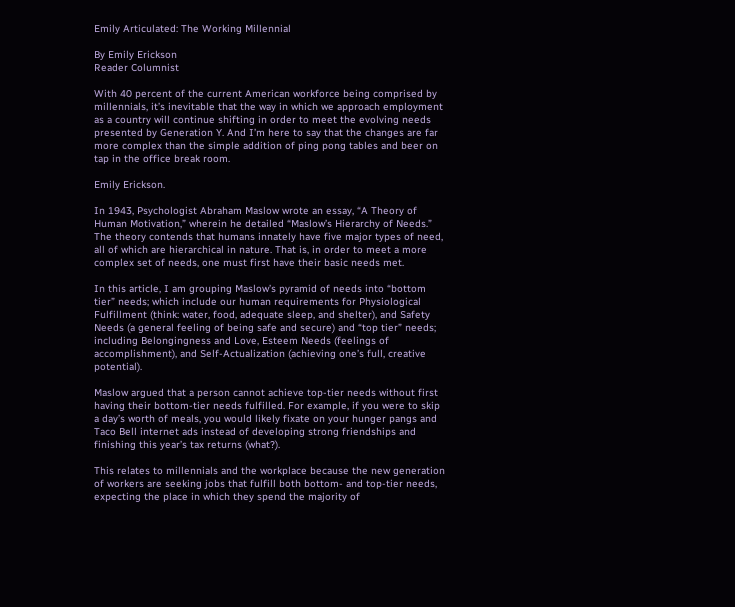Emily Articulated: The Working Millennial

By Emily Erickson
Reader Columnist

With 40 percent of the current American workforce being comprised by millennials, it’s inevitable that the way in which we approach employment as a country will continue shifting in order to meet the evolving needs presented by Generation Y. And I’m here to say that the changes are far more complex than the simple addition of ping pong tables and beer on tap in the office break room.

Emily Erickson.

In 1943, Psychologist Abraham Maslow wrote an essay, “A Theory of Human Motivation,” wherein he detailed “Maslow’s Hierarchy of Needs.” The theory contends that humans innately have five major types of need, all of which are hierarchical in nature. That is, in order to meet a more complex set of needs, one must first have their basic needs met.

In this article, I am grouping Maslow’s pyramid of needs into “bottom tier” needs; which include our human requirements for Physiological Fulfillment (think: water, food, adequate sleep, and shelter), and Safety Needs (a general feeling of being safe and secure) and “top tier” needs; including Belongingness and Love, Esteem Needs (feelings of accomplishment), and Self-Actualization (achieving one’s full, creative potential).

Maslow argued that a person cannot achieve top-tier needs without first having their bottom-tier needs fulfilled. For example, if you were to skip a day’s worth of meals, you would likely fixate on your hunger pangs and Taco Bell internet ads instead of developing strong friendships and finishing this year’s tax returns (what?).

This relates to millennials and the workplace because the new generation of workers are seeking jobs that fulfill both bottom- and top-tier needs, expecting the place in which they spend the majority of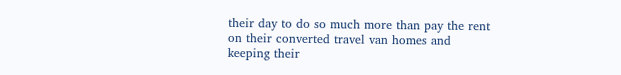their day to do so much more than pay the rent on their converted travel van homes and keeping their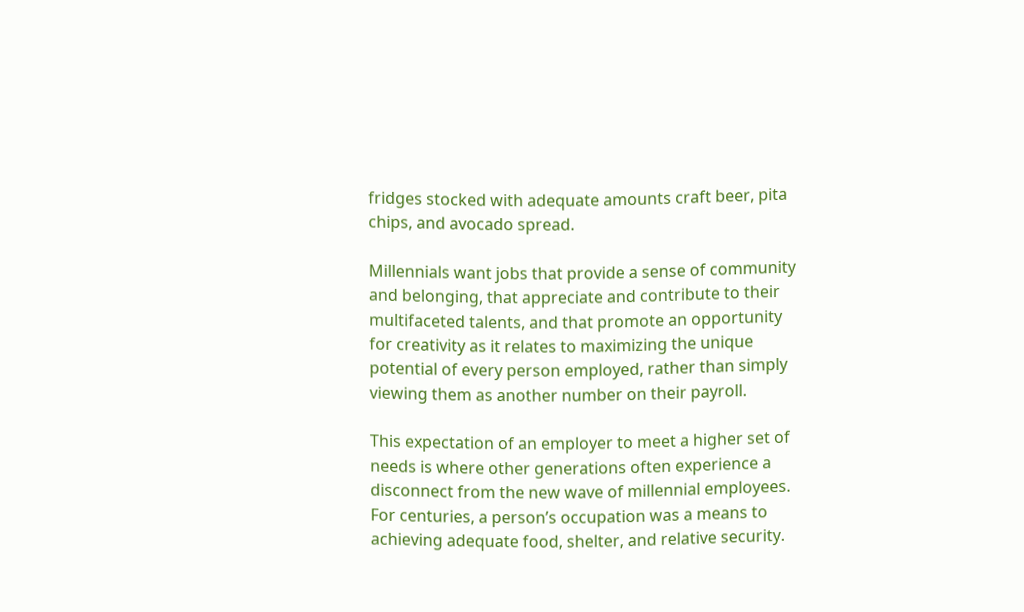fridges stocked with adequate amounts craft beer, pita chips, and avocado spread.

Millennials want jobs that provide a sense of community and belonging, that appreciate and contribute to their multifaceted talents, and that promote an opportunity for creativity as it relates to maximizing the unique potential of every person employed, rather than simply viewing them as another number on their payroll.

This expectation of an employer to meet a higher set of needs is where other generations often experience a disconnect from the new wave of millennial employees. For centuries, a person’s occupation was a means to achieving adequate food, shelter, and relative security.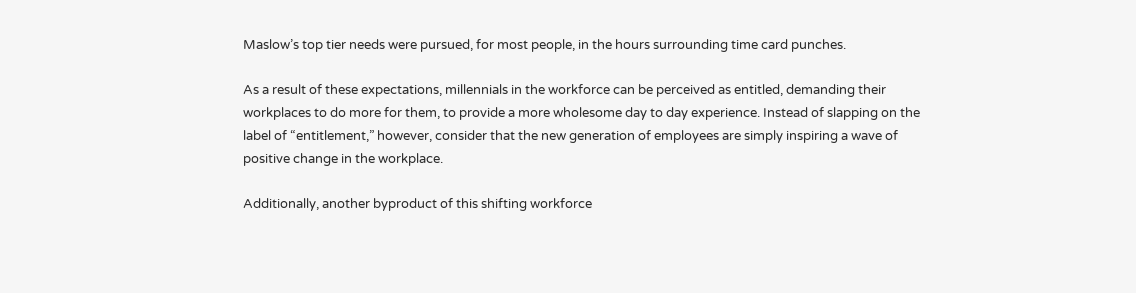Maslow’s top tier needs were pursued, for most people, in the hours surrounding time card punches.

As a result of these expectations, millennials in the workforce can be perceived as entitled, demanding their workplaces to do more for them, to provide a more wholesome day to day experience. Instead of slapping on the label of “entitlement,” however, consider that the new generation of employees are simply inspiring a wave of positive change in the workplace.

Additionally, another byproduct of this shifting workforce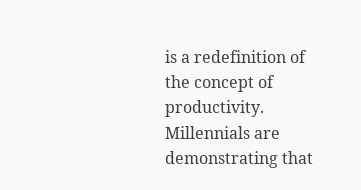is a redefinition of the concept of productivity. Millennials are demonstrating that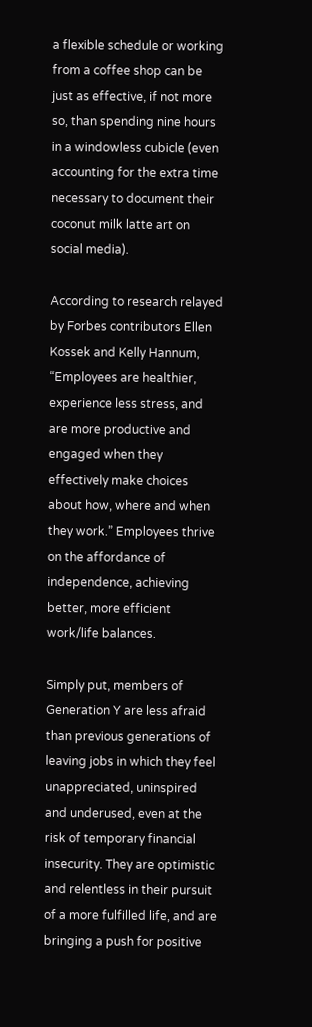a flexible schedule or working from a coffee shop can be just as effective, if not more so, than spending nine hours in a windowless cubicle (even accounting for the extra time necessary to document their coconut milk latte art on social media).

According to research relayed by Forbes contributors Ellen Kossek and Kelly Hannum, “Employees are healthier, experience less stress, and are more productive and engaged when they effectively make choices about how, where and when they work.” Employees thrive on the affordance of independence, achieving better, more efficient work/life balances.

Simply put, members of Generation Y are less afraid than previous generations of leaving jobs in which they feel unappreciated, uninspired and underused, even at the risk of temporary financial insecurity. They are optimistic and relentless in their pursuit of a more fulfilled life, and are bringing a push for positive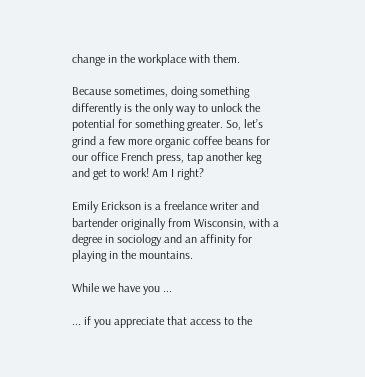change in the workplace with them.

Because sometimes, doing something differently is the only way to unlock the potential for something greater. So, let’s grind a few more organic coffee beans for our office French press, tap another keg and get to work! Am I right?

Emily Erickson is a freelance writer and bartender originally from Wisconsin, with a degree in sociology and an affinity for playing in the mountains.

While we have you ...

... if you appreciate that access to the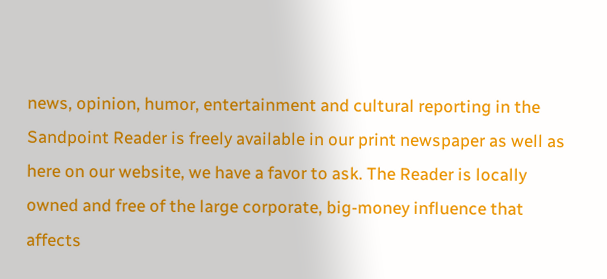news, opinion, humor, entertainment and cultural reporting in the Sandpoint Reader is freely available in our print newspaper as well as here on our website, we have a favor to ask. The Reader is locally owned and free of the large corporate, big-money influence that affects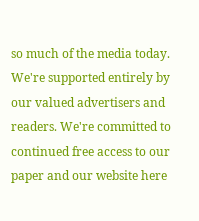so much of the media today. We're supported entirely by our valued advertisers and readers. We're committed to continued free access to our paper and our website here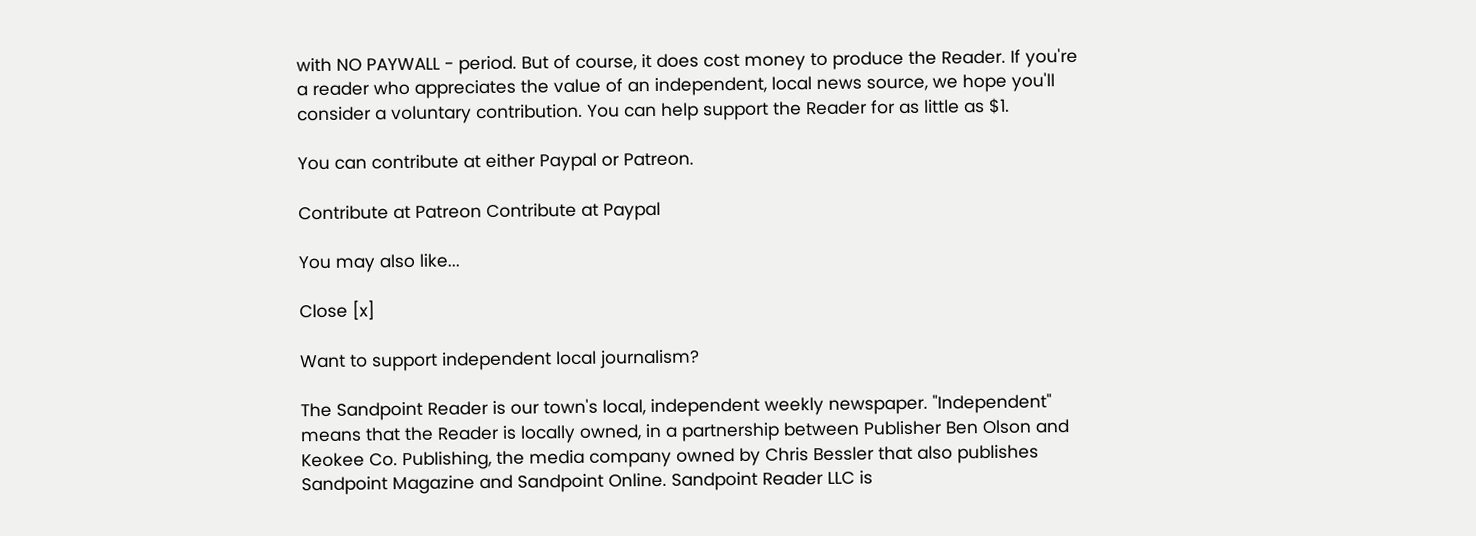with NO PAYWALL - period. But of course, it does cost money to produce the Reader. If you're a reader who appreciates the value of an independent, local news source, we hope you'll consider a voluntary contribution. You can help support the Reader for as little as $1.

You can contribute at either Paypal or Patreon.

Contribute at Patreon Contribute at Paypal

You may also like...

Close [x]

Want to support independent local journalism?

The Sandpoint Reader is our town's local, independent weekly newspaper. "Independent" means that the Reader is locally owned, in a partnership between Publisher Ben Olson and Keokee Co. Publishing, the media company owned by Chris Bessler that also publishes Sandpoint Magazine and Sandpoint Online. Sandpoint Reader LLC is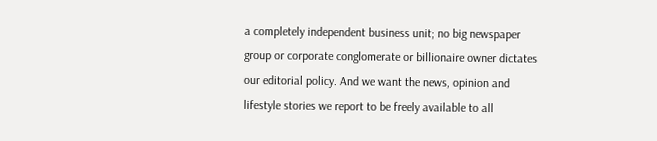a completely independent business unit; no big newspaper group or corporate conglomerate or billionaire owner dictates our editorial policy. And we want the news, opinion and lifestyle stories we report to be freely available to all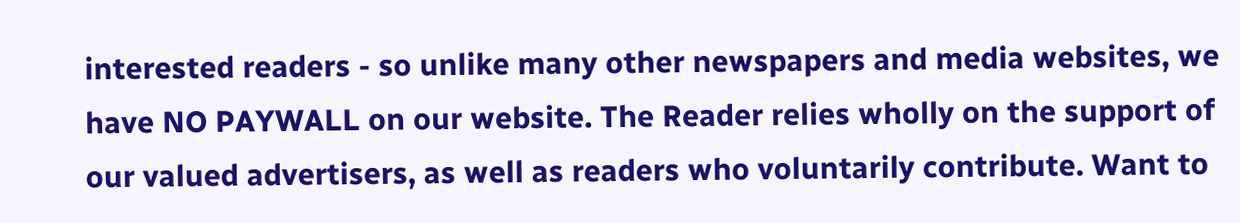interested readers - so unlike many other newspapers and media websites, we have NO PAYWALL on our website. The Reader relies wholly on the support of our valued advertisers, as well as readers who voluntarily contribute. Want to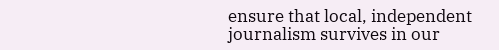ensure that local, independent journalism survives in our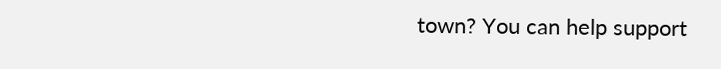town? You can help support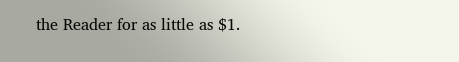the Reader for as little as $1.